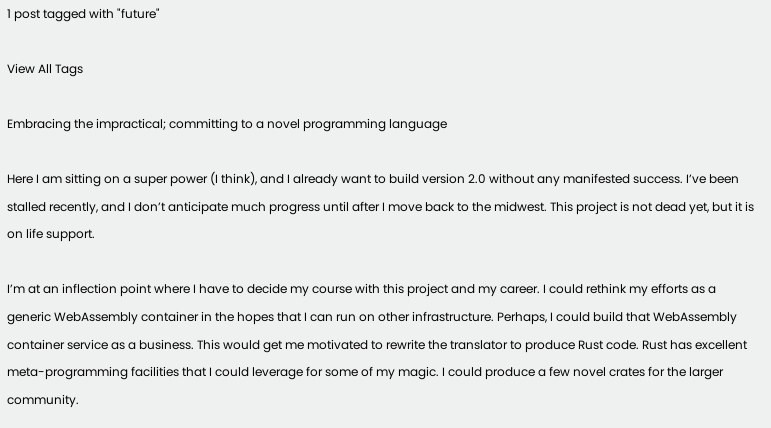1 post tagged with "future"

View All Tags

Embracing the impractical; committing to a novel programming language

Here I am sitting on a super power (I think), and I already want to build version 2.0 without any manifested success. I’ve been stalled recently, and I don’t anticipate much progress until after I move back to the midwest. This project is not dead yet, but it is on life support.

I’m at an inflection point where I have to decide my course with this project and my career. I could rethink my efforts as a generic WebAssembly container in the hopes that I can run on other infrastructure. Perhaps, I could build that WebAssembly container service as a business. This would get me motivated to rewrite the translator to produce Rust code. Rust has excellent meta-programming facilities that I could leverage for some of my magic. I could produce a few novel crates for the larger community.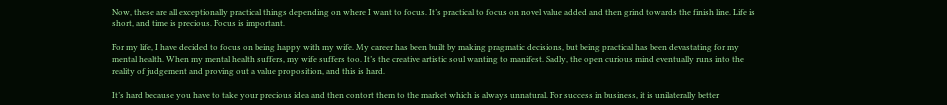Now, these are all exceptionally practical things depending on where I want to focus. It’s practical to focus on novel value added and then grind towards the finish line. Life is short, and time is precious. Focus is important.

For my life, I have decided to focus on being happy with my wife. My career has been built by making pragmatic decisions, but being practical has been devastating for my mental health. When my mental health suffers, my wife suffers too. It’s the creative artistic soul wanting to manifest. Sadly, the open curious mind eventually runs into the reality of judgement and proving out a value proposition, and this is hard.

It’s hard because you have to take your precious idea and then contort them to the market which is always unnatural. For success in business, it is unilaterally better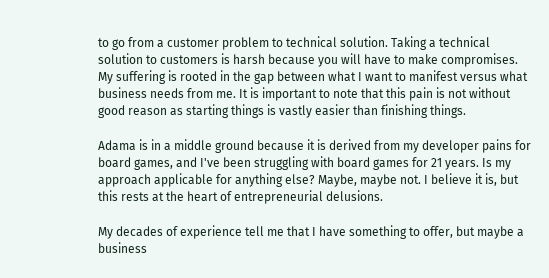to go from a customer problem to technical solution. Taking a technical solution to customers is harsh because you will have to make compromises. My suffering is rooted in the gap between what I want to manifest versus what business needs from me. It is important to note that this pain is not without good reason as starting things is vastly easier than finishing things.

Adama is in a middle ground because it is derived from my developer pains for board games, and I've been struggling with board games for 21 years. Is my approach applicable for anything else? Maybe, maybe not. I believe it is, but this rests at the heart of entrepreneurial delusions.

My decades of experience tell me that I have something to offer, but maybe a business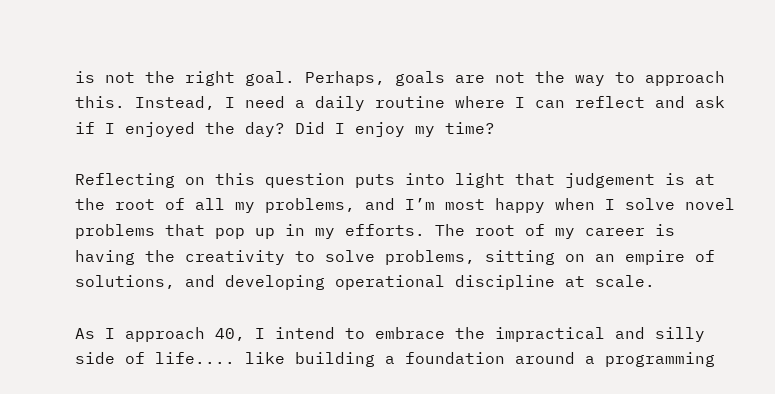is not the right goal. Perhaps, goals are not the way to approach this. Instead, I need a daily routine where I can reflect and ask if I enjoyed the day? Did I enjoy my time?

Reflecting on this question puts into light that judgement is at the root of all my problems, and I’m most happy when I solve novel problems that pop up in my efforts. The root of my career is having the creativity to solve problems, sitting on an empire of solutions, and developing operational discipline at scale.

As I approach 40, I intend to embrace the impractical and silly side of life.... like building a foundation around a programming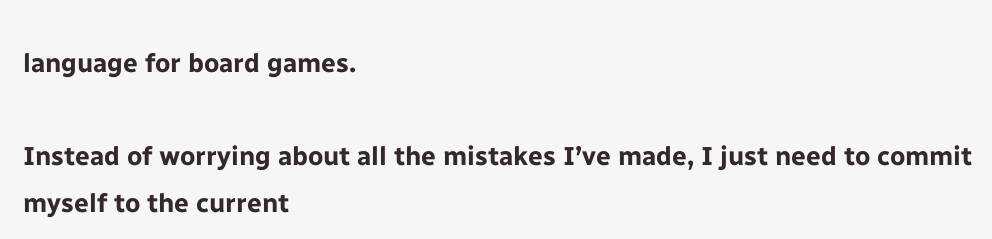language for board games.

Instead of worrying about all the mistakes I’ve made, I just need to commit myself to the current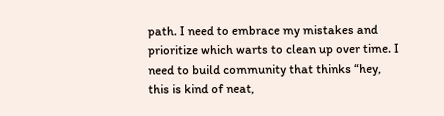path. I need to embrace my mistakes and prioritize which warts to clean up over time. I need to build community that thinks “hey, this is kind of neat,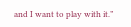and I want to play with it.”